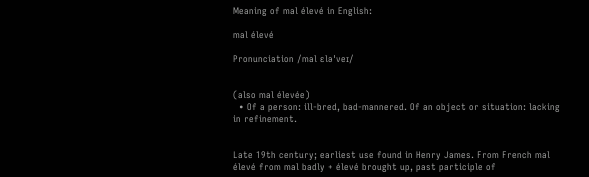Meaning of mal élevé in English:

mal élevé

Pronunciation /mal ɛləˈveɪ/


(also mal élevée)
  • Of a person: ill-bred, bad-mannered. Of an object or situation: lacking in refinement.


Late 19th century; earliest use found in Henry James. From French mal élevé from mal badly + élevé brought up, past participle of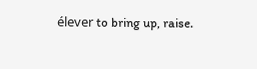élever to bring up, raise.